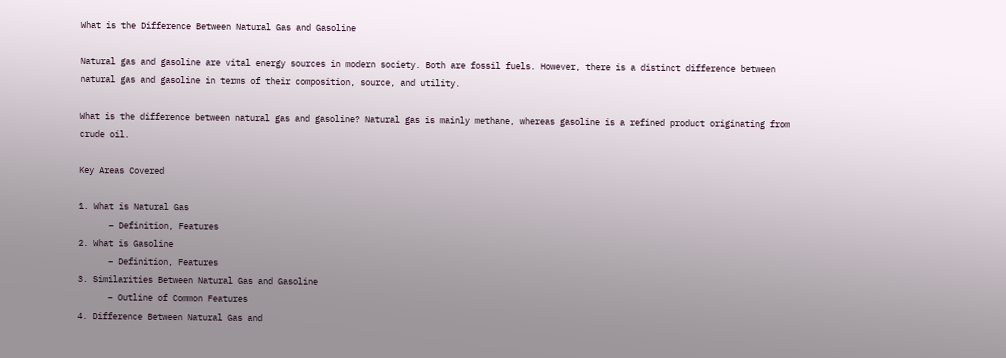What is the Difference Between Natural Gas and Gasoline

Natural gas and gasoline are vital energy sources in modern society. Both are fossil fuels. However, there is a distinct difference between natural gas and gasoline in terms of their composition, source, and utility.

What is the difference between natural gas and gasoline? Natural gas is mainly methane, whereas gasoline is a refined product originating from crude oil.

Key Areas Covered

1. What is Natural Gas
      – Definition, Features
2. What is Gasoline
      – Definition, Features
3. Similarities Between Natural Gas and Gasoline
      – Outline of Common Features
4. Difference Between Natural Gas and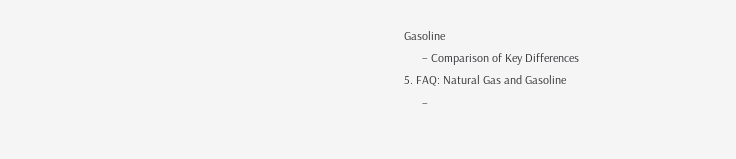Gasoline
      – Comparison of Key Differences
5. FAQ: Natural Gas and Gasoline
      –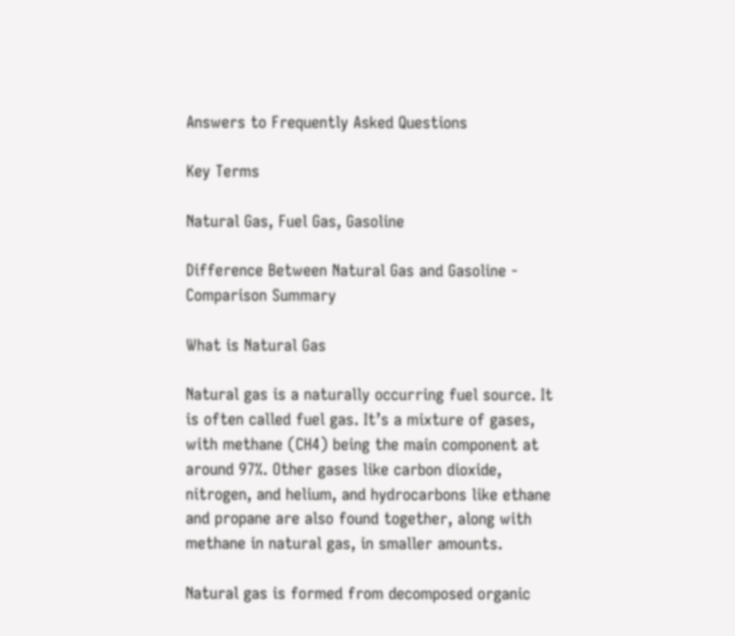Answers to Frequently Asked Questions

Key Terms

Natural Gas, Fuel Gas, Gasoline

Difference Between Natural Gas and Gasoline - Comparison Summary

What is Natural Gas

Natural gas is a naturally occurring fuel source. It is often called fuel gas. It’s a mixture of gases, with methane (CH4) being the main component at around 97%. Other gases like carbon dioxide, nitrogen, and helium, and hydrocarbons like ethane and propane are also found together, along with methane in natural gas, in smaller amounts.

Natural gas is formed from decomposed organic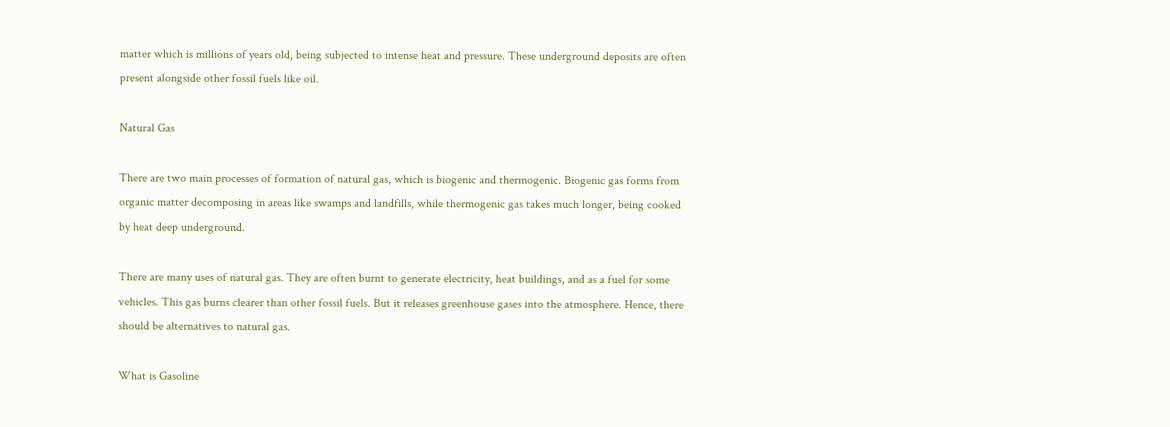matter which is millions of years old, being subjected to intense heat and pressure. These underground deposits are often present alongside other fossil fuels like oil.

Natural Gas

There are two main processes of formation of natural gas, which is biogenic and thermogenic. Biogenic gas forms from organic matter decomposing in areas like swamps and landfills, while thermogenic gas takes much longer, being cooked by heat deep underground.

There are many uses of natural gas. They are often burnt to generate electricity, heat buildings, and as a fuel for some vehicles. This gas burns clearer than other fossil fuels. But it releases greenhouse gases into the atmosphere. Hence, there should be alternatives to natural gas.

What is Gasoline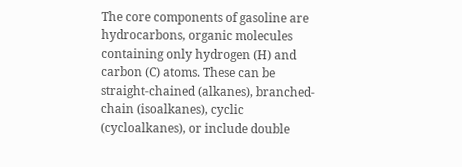The core components of gasoline are hydrocarbons, organic molecules containing only hydrogen (H) and carbon (C) atoms. These can be straight-chained (alkanes), branched-chain (isoalkanes), cyclic (cycloalkanes), or include double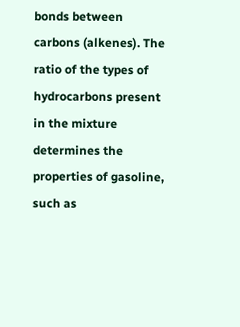bonds between carbons (alkenes). The ratio of the types of hydrocarbons present in the mixture determines the properties of gasoline, such as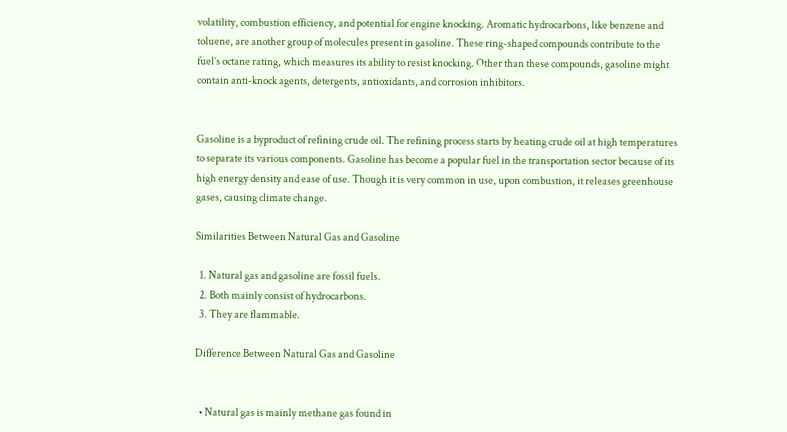volatility, combustion efficiency, and potential for engine knocking. Aromatic hydrocarbons, like benzene and toluene, are another group of molecules present in gasoline. These ring-shaped compounds contribute to the fuel’s octane rating, which measures its ability to resist knocking. Other than these compounds, gasoline might contain anti-knock agents, detergents, antioxidants, and corrosion inhibitors.


Gasoline is a byproduct of refining crude oil. The refining process starts by heating crude oil at high temperatures to separate its various components. Gasoline has become a popular fuel in the transportation sector because of its high energy density and ease of use. Though it is very common in use, upon combustion, it releases greenhouse gases, causing climate change.

Similarities Between Natural Gas and Gasoline

  1. Natural gas and gasoline are fossil fuels.
  2. Both mainly consist of hydrocarbons.
  3. They are flammable.

Difference Between Natural Gas and Gasoline


  • Natural gas is mainly methane gas found in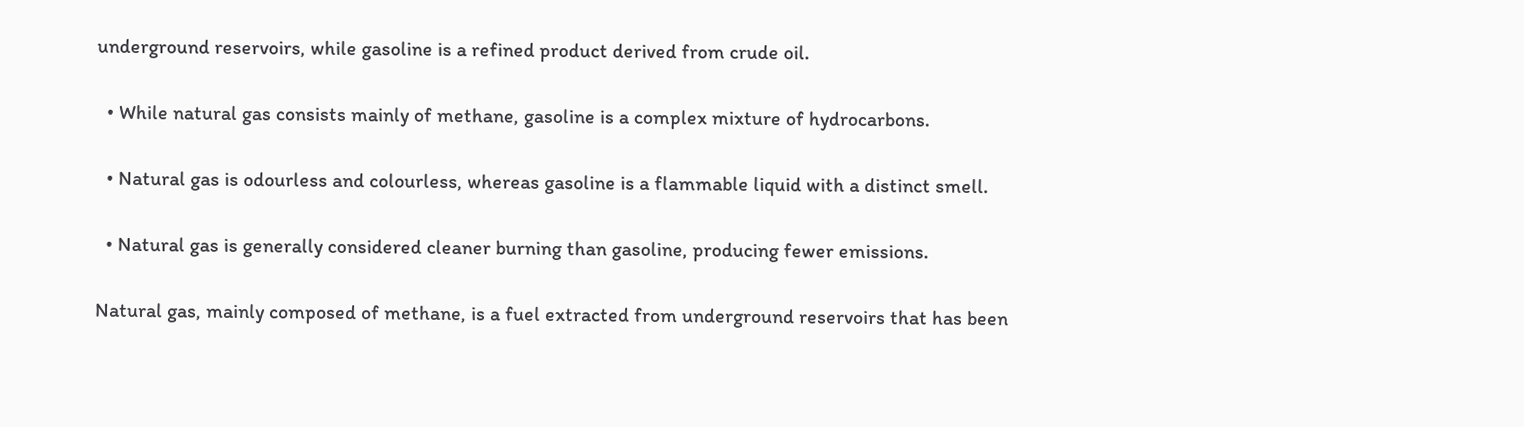underground reservoirs, while gasoline is a refined product derived from crude oil.


  • While natural gas consists mainly of methane, gasoline is a complex mixture of hydrocarbons.


  • Natural gas is odourless and colourless, whereas gasoline is a flammable liquid with a distinct smell.


  • Natural gas is generally considered cleaner burning than gasoline, producing fewer emissions.


Natural gas, mainly composed of methane, is a fuel extracted from underground reservoirs that has been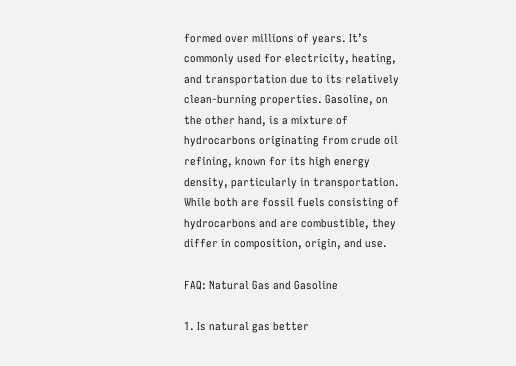formed over millions of years. It’s commonly used for electricity, heating, and transportation due to its relatively clean-burning properties. Gasoline, on the other hand, is a mixture of hydrocarbons originating from crude oil refining, known for its high energy density, particularly in transportation. While both are fossil fuels consisting of hydrocarbons and are combustible, they differ in composition, origin, and use.

FAQ: Natural Gas and Gasoline

1. Is natural gas better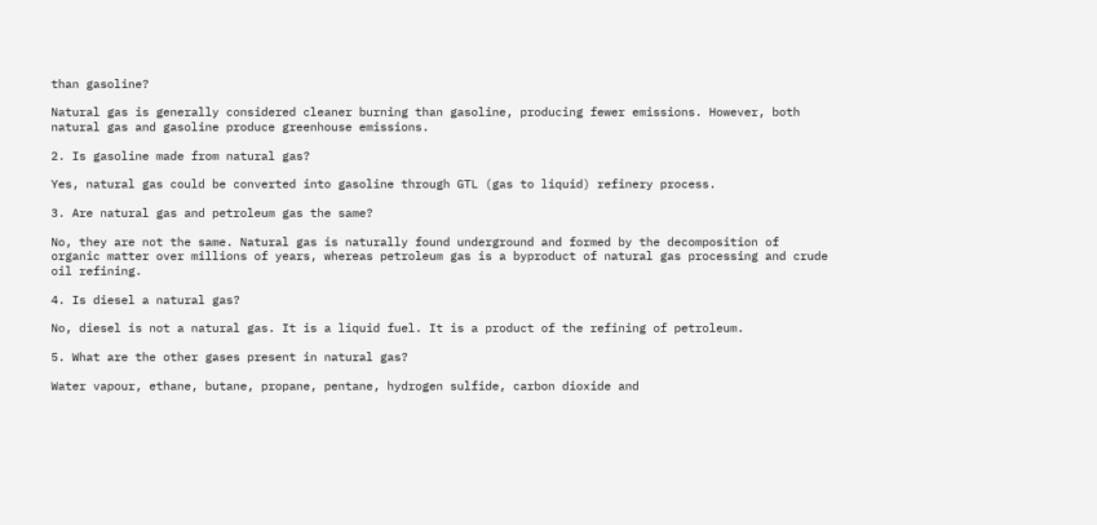than gasoline?

Natural gas is generally considered cleaner burning than gasoline, producing fewer emissions. However, both natural gas and gasoline produce greenhouse emissions.

2. Is gasoline made from natural gas?

Yes, natural gas could be converted into gasoline through GTL (gas to liquid) refinery process.

3. Are natural gas and petroleum gas the same?

No, they are not the same. Natural gas is naturally found underground and formed by the decomposition of organic matter over millions of years, whereas petroleum gas is a byproduct of natural gas processing and crude oil refining.

4. Is diesel a natural gas?

No, diesel is not a natural gas. It is a liquid fuel. It is a product of the refining of petroleum.

5. What are the other gases present in natural gas?

Water vapour, ethane, butane, propane, pentane, hydrogen sulfide, carbon dioxide and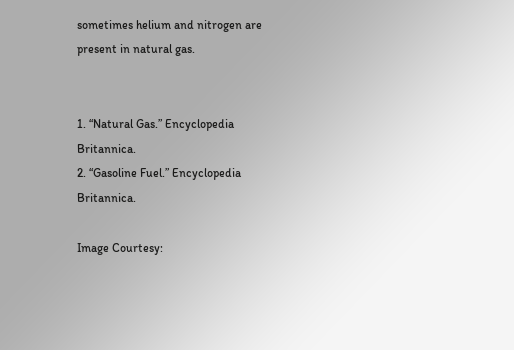sometimes helium and nitrogen are present in natural gas.


1. “Natural Gas.” Encyclopedia Britannica.
2. “Gasoline Fuel.” Encyclopedia Britannica.

Image Courtesy: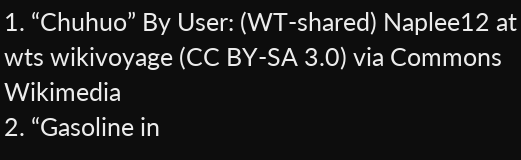1. “Chuhuo” By User: (WT-shared) Naplee12 at wts wikivoyage (CC BY-SA 3.0) via Commons Wikimedia
2. “Gasoline in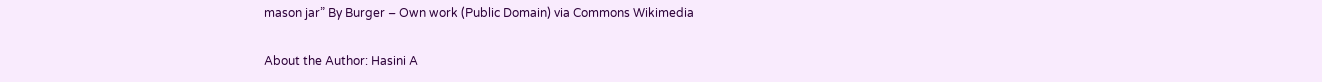mason jar” By Burger – Own work (Public Domain) via Commons Wikimedia

About the Author: Hasini A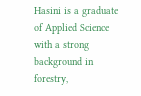Hasini is a graduate of Applied Science with a strong background in forestry,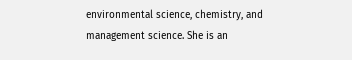environmental science, chemistry, and management science. She is an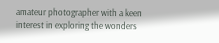amateur photographer with a keen interest in exploring the wonders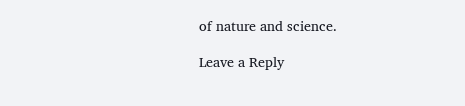of nature and science.

Leave a Reply